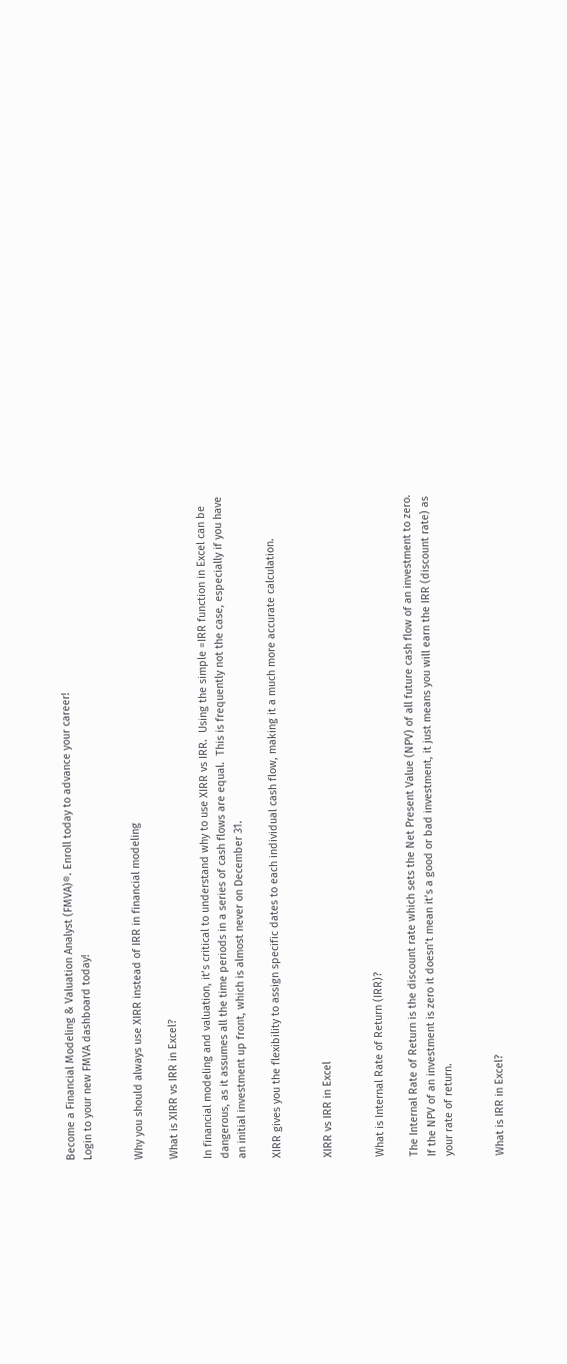Become a Financial Modeling & Valuation Analyst (FMVA)®. Enroll today to advance your career!
Login to your new FMVA dashboard today!


Why you should always use XIRR instead of IRR in financial modeling

What is XIRR vs IRR in Excel?

In financial modeling and valuation, it’s critical to understand why to use XIRR vs IRR.  Using the simple =IRR function in Excel can be dangerous, as it assumes all the time periods in a series of cash flows are equal.  This is frequently not the case, especially if you have an initial investment up front, which is almost never on December 31.

XIRR gives you the flexibility to assign specific dates to each individual cash flow, making it a much more accurate calculation.


XIRR vs IRR in Excel


What is Internal Rate of Return (IRR)?

The Internal Rate of Return is the discount rate which sets the Net Present Value (NPV) of all future cash flow of an investment to zero.  If the NPV of an investment is zero it doesn’t mean it’s a good or bad investment, it just means you will earn the IRR (discount rate) as your rate of return.


What is IRR in Excel?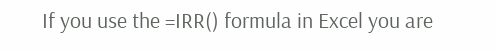If you use the =IRR() formula in Excel you are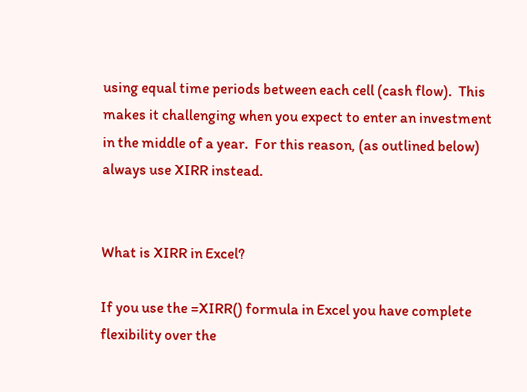using equal time periods between each cell (cash flow).  This makes it challenging when you expect to enter an investment in the middle of a year.  For this reason, (as outlined below) always use XIRR instead.


What is XIRR in Excel?

If you use the =XIRR() formula in Excel you have complete flexibility over the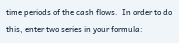time periods of the cash flows.  In order to do this, enter two series in your formula: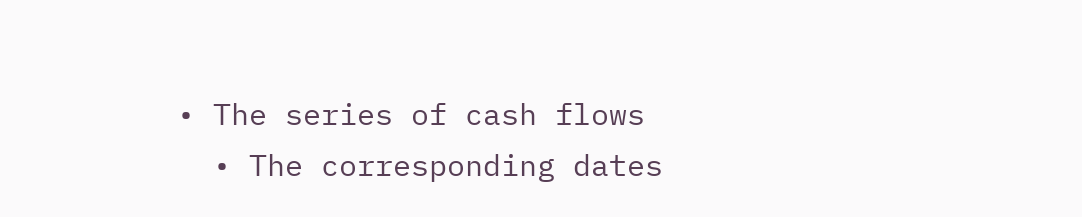• The series of cash flows
  • The corresponding dates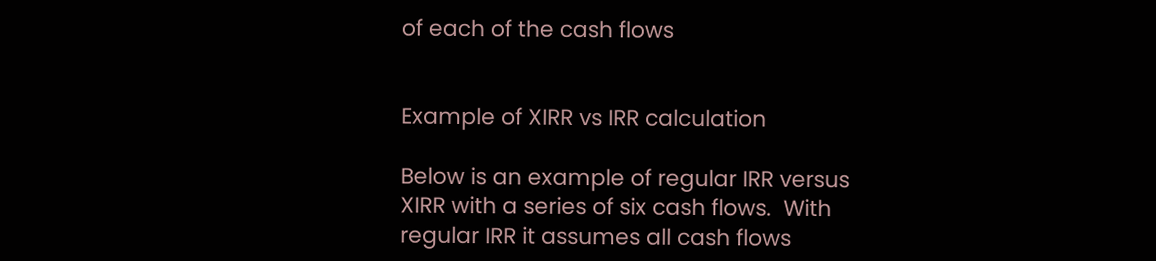of each of the cash flows


Example of XIRR vs IRR calculation

Below is an example of regular IRR versus XIRR with a series of six cash flows.  With regular IRR it assumes all cash flows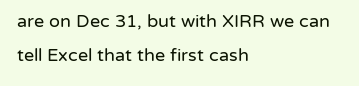are on Dec 31, but with XIRR we can tell Excel that the first cash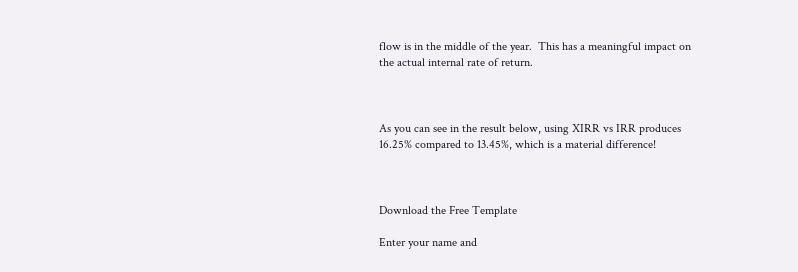flow is in the middle of the year.  This has a meaningful impact on the actual internal rate of return.



As you can see in the result below, using XIRR vs IRR produces 16.25% compared to 13.45%, which is a material difference!



Download the Free Template

Enter your name and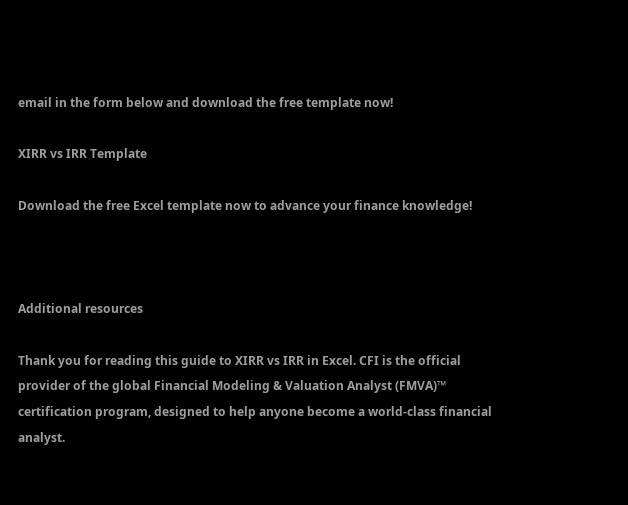email in the form below and download the free template now!

XIRR vs IRR Template

Download the free Excel template now to advance your finance knowledge!



Additional resources

Thank you for reading this guide to XIRR vs IRR in Excel. CFI is the official provider of the global Financial Modeling & Valuation Analyst (FMVA)™ certification program, designed to help anyone become a world-class financial analyst.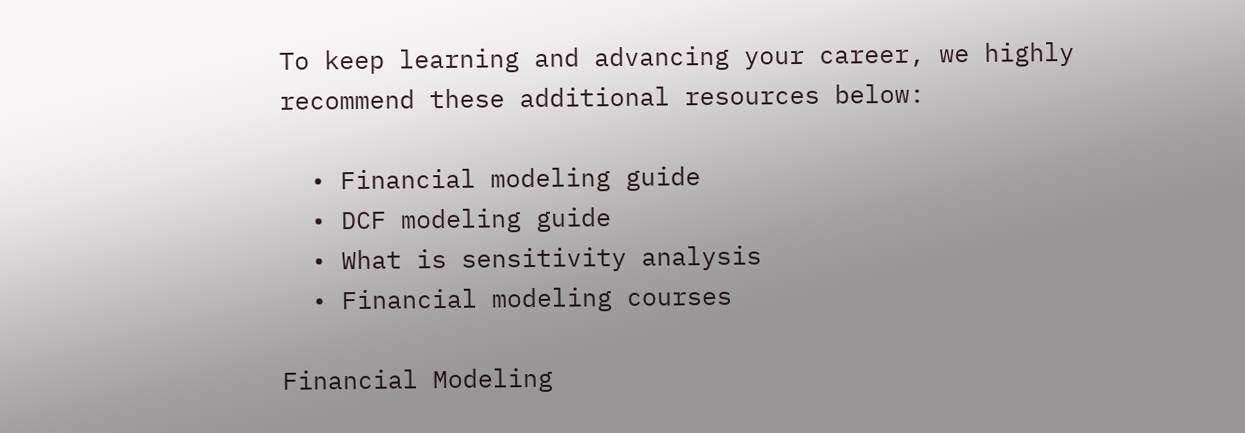To keep learning and advancing your career, we highly recommend these additional resources below:

  • Financial modeling guide
  • DCF modeling guide
  • What is sensitivity analysis
  • Financial modeling courses

Financial Modeling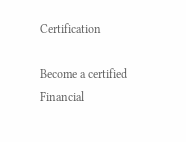Certification

Become a certified Financial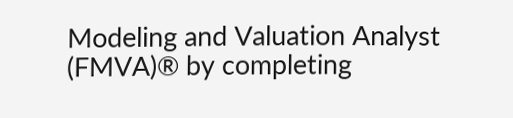Modeling and Valuation Analyst (FMVA)® by completing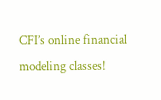CFI’s online financial modeling classes!